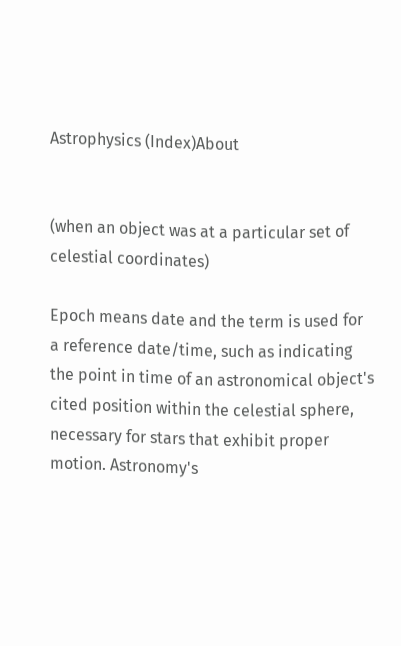Astrophysics (Index)About


(when an object was at a particular set of celestial coordinates)

Epoch means date and the term is used for a reference date/time, such as indicating the point in time of an astronomical object's cited position within the celestial sphere, necessary for stars that exhibit proper motion. Astronomy's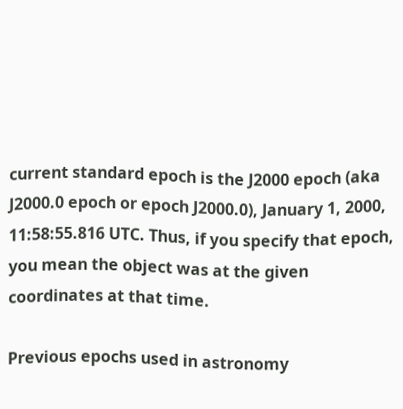current standard epoch is the J2000 epoch (aka J2000.0 epoch or epoch J2000.0), January 1, 2000, 11:58:55.816 UTC. Thus, if you specify that epoch, you mean the object was at the given coordinates at that time.

Previous epochs used in astronomy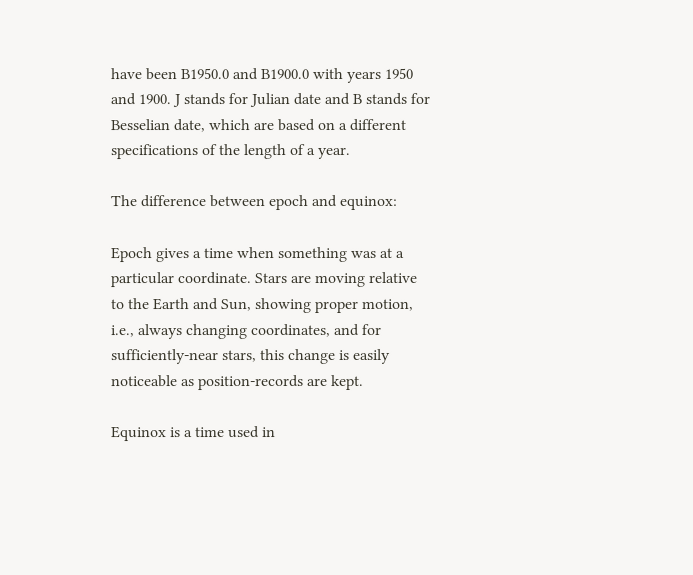have been B1950.0 and B1900.0 with years 1950 and 1900. J stands for Julian date and B stands for Besselian date, which are based on a different specifications of the length of a year.

The difference between epoch and equinox:

Epoch gives a time when something was at a particular coordinate. Stars are moving relative to the Earth and Sun, showing proper motion, i.e., always changing coordinates, and for sufficiently-near stars, this change is easily noticeable as position-records are kept.

Equinox is a time used in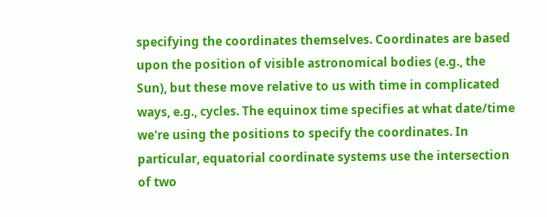specifying the coordinates themselves. Coordinates are based upon the position of visible astronomical bodies (e.g., the Sun), but these move relative to us with time in complicated ways, e.g., cycles. The equinox time specifies at what date/time we're using the positions to specify the coordinates. In particular, equatorial coordinate systems use the intersection of two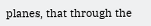planes, that through the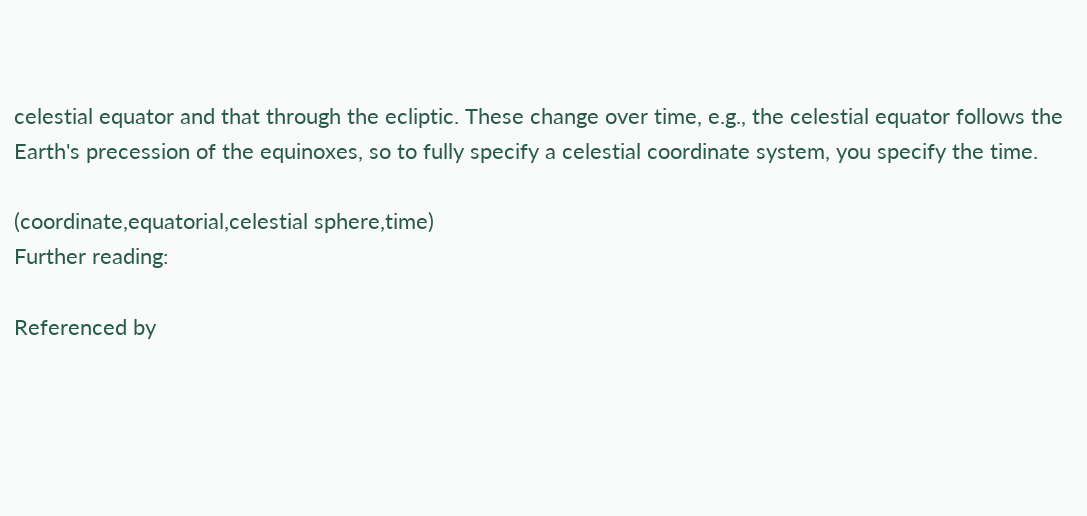celestial equator and that through the ecliptic. These change over time, e.g., the celestial equator follows the Earth's precession of the equinoxes, so to fully specify a celestial coordinate system, you specify the time.

(coordinate,equatorial,celestial sphere,time)
Further reading:

Referenced by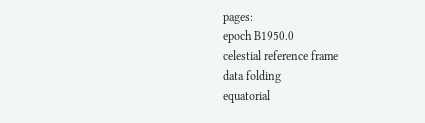pages:
epoch B1950.0
celestial reference frame
data folding
equatorial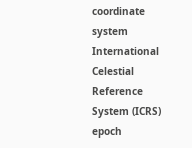coordinate system
International Celestial Reference System (ICRS)
epoch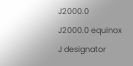J2000.0
J2000.0 equinox
J designator